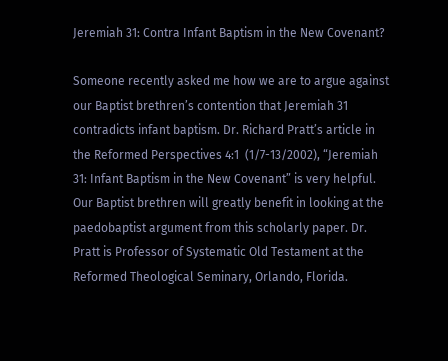Jeremiah 31: Contra Infant Baptism in the New Covenant?

Someone recently asked me how we are to argue against our Baptist brethren’s contention that Jeremiah 31 contradicts infant baptism. Dr. Richard Pratt’s article in the Reformed Perspectives 4:1  (1/7-13/2002), “Jeremiah 31: Infant Baptism in the New Covenant” is very helpful. Our Baptist brethren will greatly benefit in looking at the paedobaptist argument from this scholarly paper. Dr. Pratt is Professor of Systematic Old Testament at the Reformed Theological Seminary, Orlando, Florida.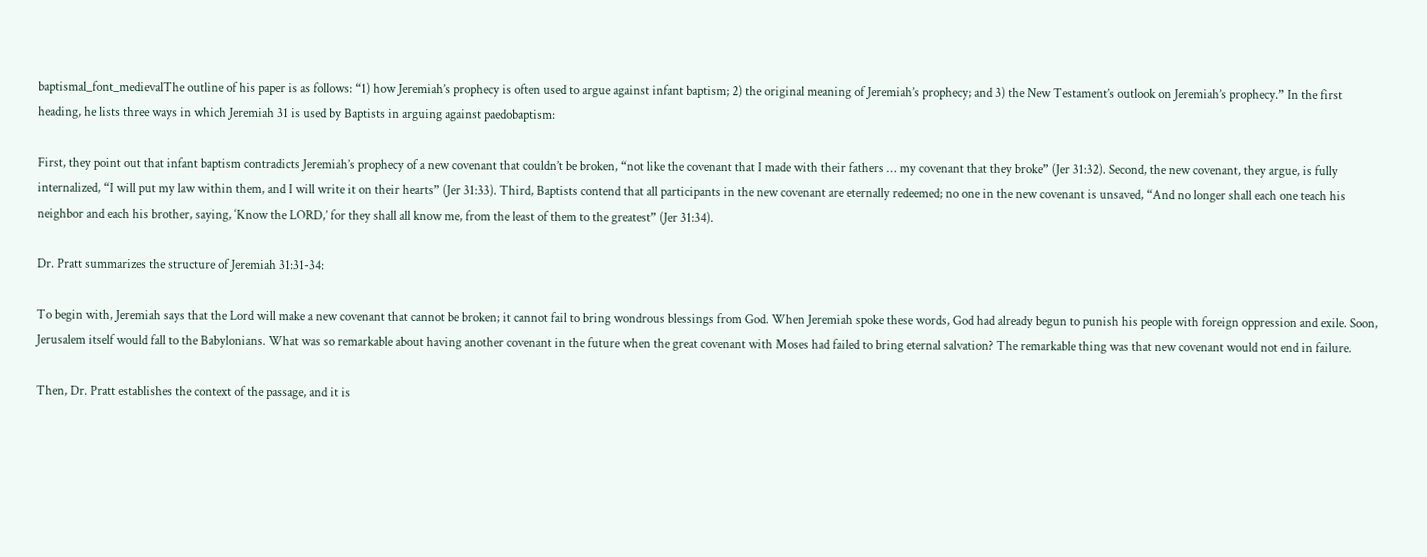baptismal_font_medievalThe outline of his paper is as follows: “1) how Jeremiah’s prophecy is often used to argue against infant baptism; 2) the original meaning of Jeremiah’s prophecy; and 3) the New Testament’s outlook on Jeremiah’s prophecy.” In the first heading, he lists three ways in which Jeremiah 31 is used by Baptists in arguing against paedobaptism:

First, they point out that infant baptism contradicts Jeremiah’s prophecy of a new covenant that couldn’t be broken, “not like the covenant that I made with their fathers … my covenant that they broke” (Jer 31:32). Second, the new covenant, they argue, is fully internalized, “I will put my law within them, and I will write it on their hearts” (Jer 31:33). Third, Baptists contend that all participants in the new covenant are eternally redeemed; no one in the new covenant is unsaved, “And no longer shall each one teach his neighbor and each his brother, saying, ‘Know the LORD,’ for they shall all know me, from the least of them to the greatest” (Jer 31:34).

Dr. Pratt summarizes the structure of Jeremiah 31:31-34:

To begin with, Jeremiah says that the Lord will make a new covenant that cannot be broken; it cannot fail to bring wondrous blessings from God. When Jeremiah spoke these words, God had already begun to punish his people with foreign oppression and exile. Soon, Jerusalem itself would fall to the Babylonians. What was so remarkable about having another covenant in the future when the great covenant with Moses had failed to bring eternal salvation? The remarkable thing was that new covenant would not end in failure.

Then, Dr. Pratt establishes the context of the passage, and it is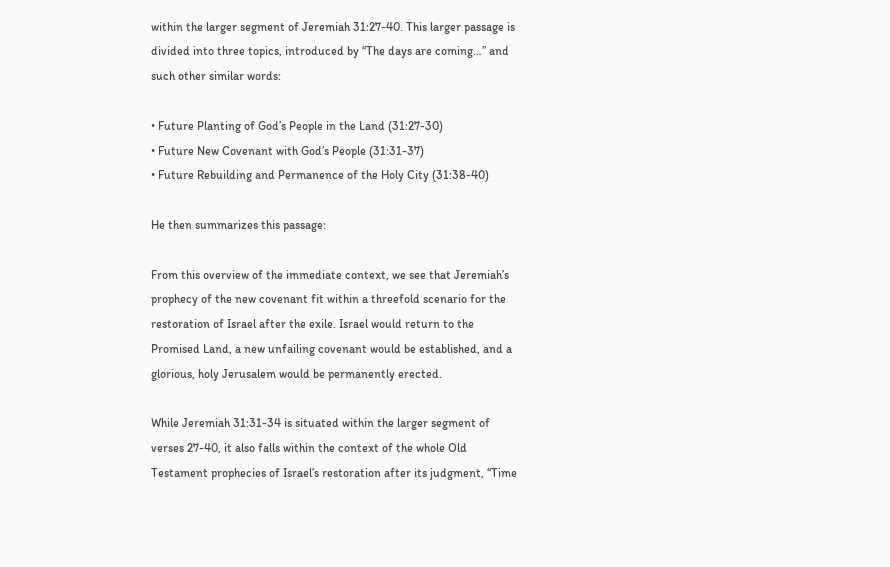within the larger segment of Jeremiah 31:27-40. This larger passage is divided into three topics, introduced by “The days are coming…” and such other similar words:

• Future Planting of God’s People in the Land (31:27-30)
• Future New Covenant with God’s People (31:31-37)
• Future Rebuilding and Permanence of the Holy City (31:38-40)

He then summarizes this passage:

From this overview of the immediate context, we see that Jeremiah’s prophecy of the new covenant fit within a threefold scenario for the restoration of Israel after the exile. Israel would return to the Promised Land, a new unfailing covenant would be established, and a glorious, holy Jerusalem would be permanently erected.

While Jeremiah 31:31-34 is situated within the larger segment of verses 27-40, it also falls within the context of the whole Old Testament prophecies of Israel’s restoration after its judgment, “Time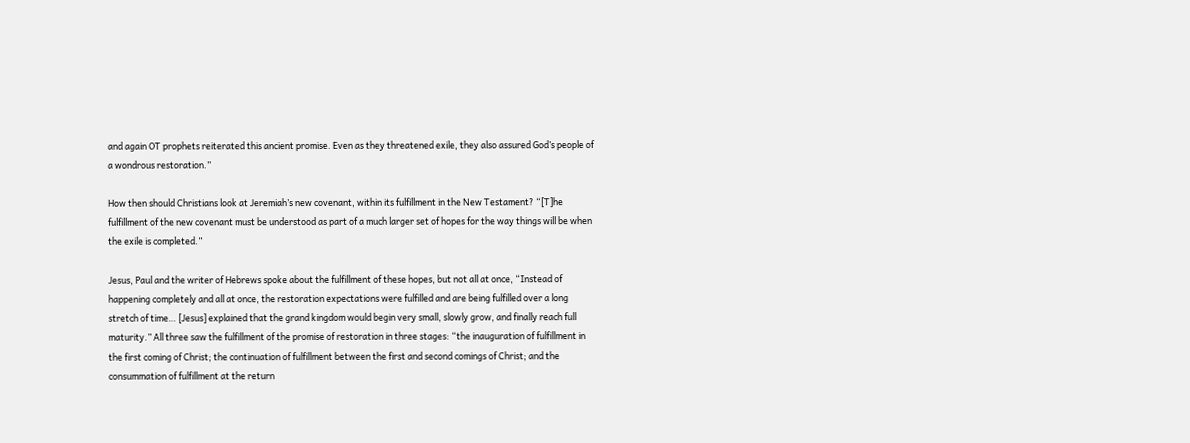and again OT prophets reiterated this ancient promise. Even as they threatened exile, they also assured God’s people of a wondrous restoration.”

How then should Christians look at Jeremiah’s new covenant, within its fulfillment in the New Testament? “[T]he fulfillment of the new covenant must be understood as part of a much larger set of hopes for the way things will be when the exile is completed.”

Jesus, Paul and the writer of Hebrews spoke about the fulfillment of these hopes, but not all at once, “Instead of happening completely and all at once, the restoration expectations were fulfilled and are being fulfilled over a long stretch of time… [Jesus] explained that the grand kingdom would begin very small, slowly grow, and finally reach full maturity.” All three saw the fulfillment of the promise of restoration in three stages: “the inauguration of fulfillment in the first coming of Christ; the continuation of fulfillment between the first and second comings of Christ; and the consummation of fulfillment at the return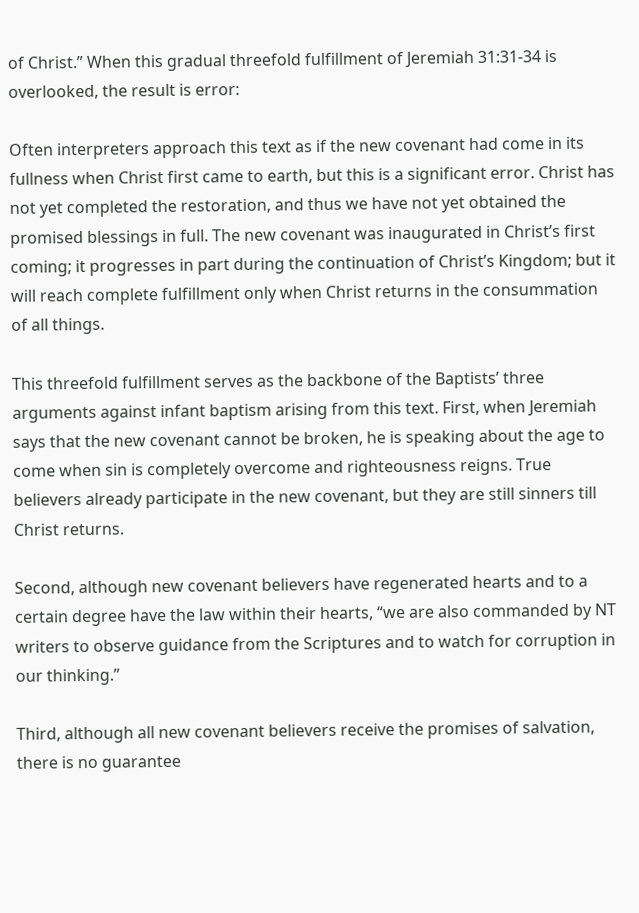of Christ.” When this gradual threefold fulfillment of Jeremiah 31:31-34 is overlooked, the result is error:

Often interpreters approach this text as if the new covenant had come in its fullness when Christ first came to earth, but this is a significant error. Christ has not yet completed the restoration, and thus we have not yet obtained the promised blessings in full. The new covenant was inaugurated in Christ’s first coming; it progresses in part during the continuation of Christ’s Kingdom; but it will reach complete fulfillment only when Christ returns in the consummation of all things.

This threefold fulfillment serves as the backbone of the Baptists’ three arguments against infant baptism arising from this text. First, when Jeremiah says that the new covenant cannot be broken, he is speaking about the age to come when sin is completely overcome and righteousness reigns. True believers already participate in the new covenant, but they are still sinners till Christ returns.

Second, although new covenant believers have regenerated hearts and to a certain degree have the law within their hearts, “we are also commanded by NT writers to observe guidance from the Scriptures and to watch for corruption in our thinking.”

Third, although all new covenant believers receive the promises of salvation, there is no guarantee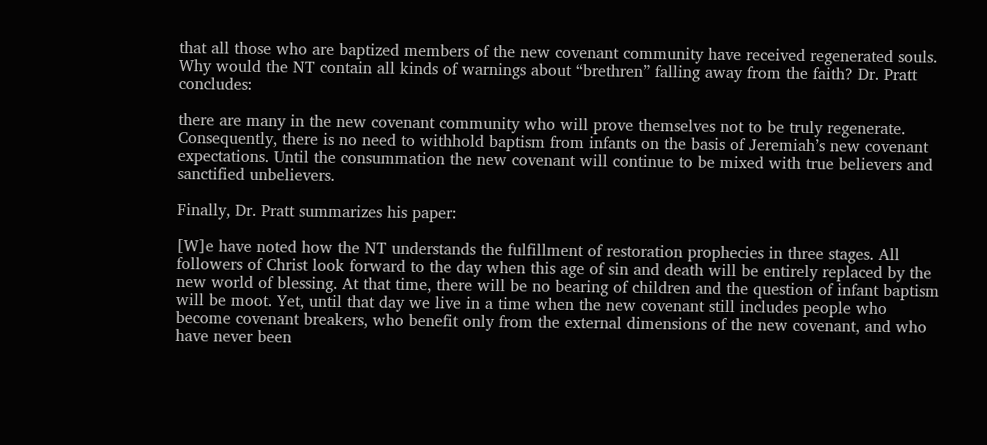that all those who are baptized members of the new covenant community have received regenerated souls. Why would the NT contain all kinds of warnings about “brethren” falling away from the faith? Dr. Pratt concludes:

there are many in the new covenant community who will prove themselves not to be truly regenerate. Consequently, there is no need to withhold baptism from infants on the basis of Jeremiah’s new covenant expectations. Until the consummation the new covenant will continue to be mixed with true believers and sanctified unbelievers.

Finally, Dr. Pratt summarizes his paper:

[W]e have noted how the NT understands the fulfillment of restoration prophecies in three stages. All followers of Christ look forward to the day when this age of sin and death will be entirely replaced by the new world of blessing. At that time, there will be no bearing of children and the question of infant baptism will be moot. Yet, until that day we live in a time when the new covenant still includes people who become covenant breakers, who benefit only from the external dimensions of the new covenant, and who have never been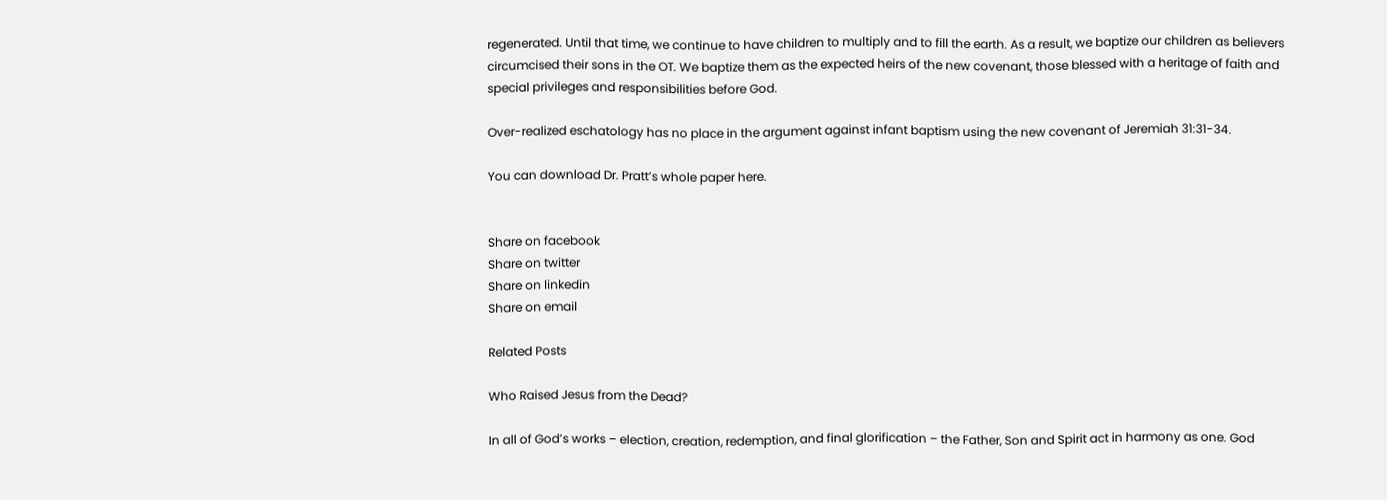regenerated. Until that time, we continue to have children to multiply and to fill the earth. As a result, we baptize our children as believers circumcised their sons in the OT. We baptize them as the expected heirs of the new covenant, those blessed with a heritage of faith and special privileges and responsibilities before God.

Over-realized eschatology has no place in the argument against infant baptism using the new covenant of Jeremiah 31:31-34.

You can download Dr. Pratt’s whole paper here.


Share on facebook
Share on twitter
Share on linkedin
Share on email

Related Posts

Who Raised Jesus from the Dead?

In all of God’s works – election, creation, redemption, and final glorification – the Father, Son and Spirit act in harmony as one. God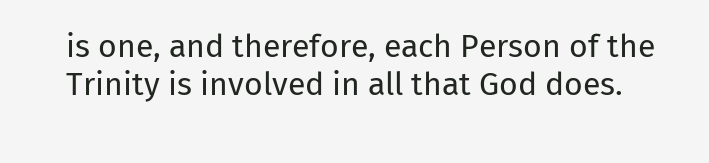is one, and therefore, each Person of the Trinity is involved in all that God does.